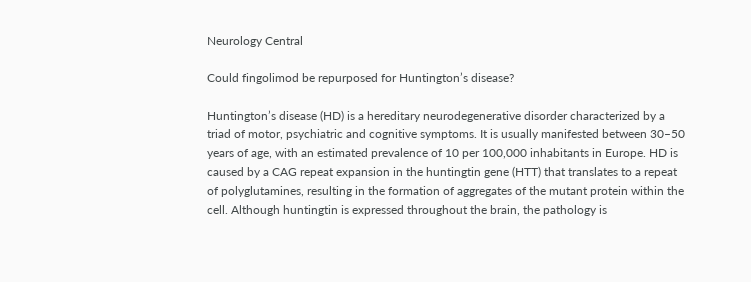Neurology Central

Could fingolimod be repurposed for Huntington’s disease?

Huntington’s disease (HD) is a hereditary neurodegenerative disorder characterized by a triad of motor, psychiatric and cognitive symptoms. It is usually manifested between 30–50 years of age, with an estimated prevalence of 10 per 100,000 inhabitants in Europe. HD is caused by a CAG repeat expansion in the huntingtin gene (HTT) that translates to a repeat of polyglutamines, resulting in the formation of aggregates of the mutant protein within the cell. Although huntingtin is expressed throughout the brain, the pathology is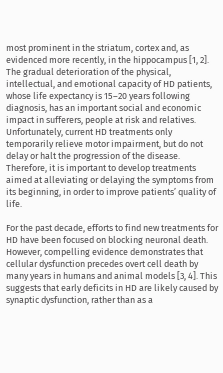most prominent in the striatum, cortex and, as evidenced more recently, in the hippocampus [1, 2]. The gradual deterioration of the physical, intellectual, and emotional capacity of HD patients, whose life expectancy is 15–20 years following diagnosis, has an important social and economic impact in sufferers, people at risk and relatives. Unfortunately, current HD treatments only temporarily relieve motor impairment, but do not delay or halt the progression of the disease. Therefore, it is important to develop treatments aimed at alleviating or delaying the symptoms from its beginning, in order to improve patients’ quality of life.

For the past decade, efforts to find new treatments for HD have been focused on blocking neuronal death. However, compelling evidence demonstrates that cellular dysfunction precedes overt cell death by many years in humans and animal models [3, 4]. This suggests that early deficits in HD are likely caused by synaptic dysfunction, rather than as a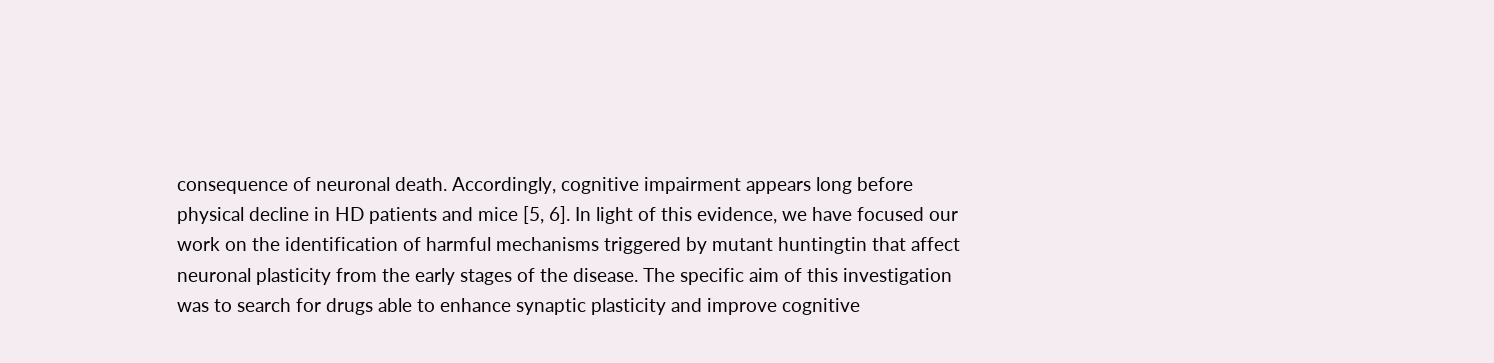consequence of neuronal death. Accordingly, cognitive impairment appears long before physical decline in HD patients and mice [5, 6]. In light of this evidence, we have focused our work on the identification of harmful mechanisms triggered by mutant huntingtin that affect neuronal plasticity from the early stages of the disease. The specific aim of this investigation was to search for drugs able to enhance synaptic plasticity and improve cognitive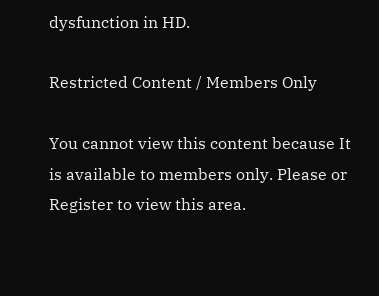dysfunction in HD.

Restricted Content / Members Only

You cannot view this content because It is available to members only. Please or Register to view this area.